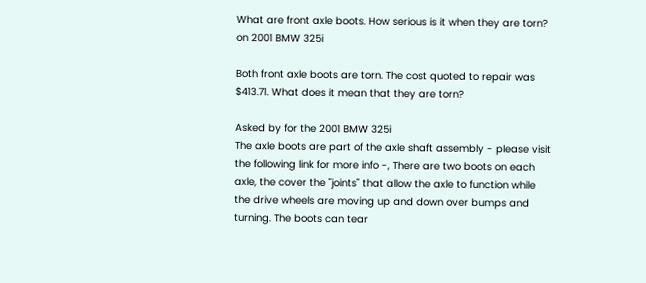What are front axle boots. How serious is it when they are torn? on 2001 BMW 325i

Both front axle boots are torn. The cost quoted to repair was $413.71. What does it mean that they are torn?

Asked by for the 2001 BMW 325i
The axle boots are part of the axle shaft assembly - please visit the following link for more info -, There are two boots on each axle, the cover the "joints" that allow the axle to function while the drive wheels are moving up and down over bumps and turning. The boots can tear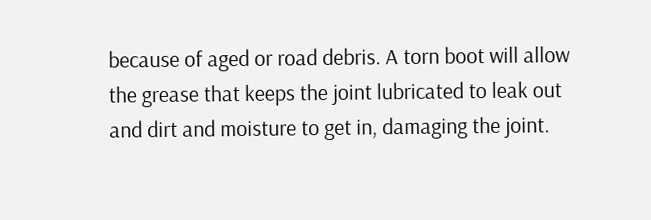because of aged or road debris. A torn boot will allow the grease that keeps the joint lubricated to leak out and dirt and moisture to get in, damaging the joint.